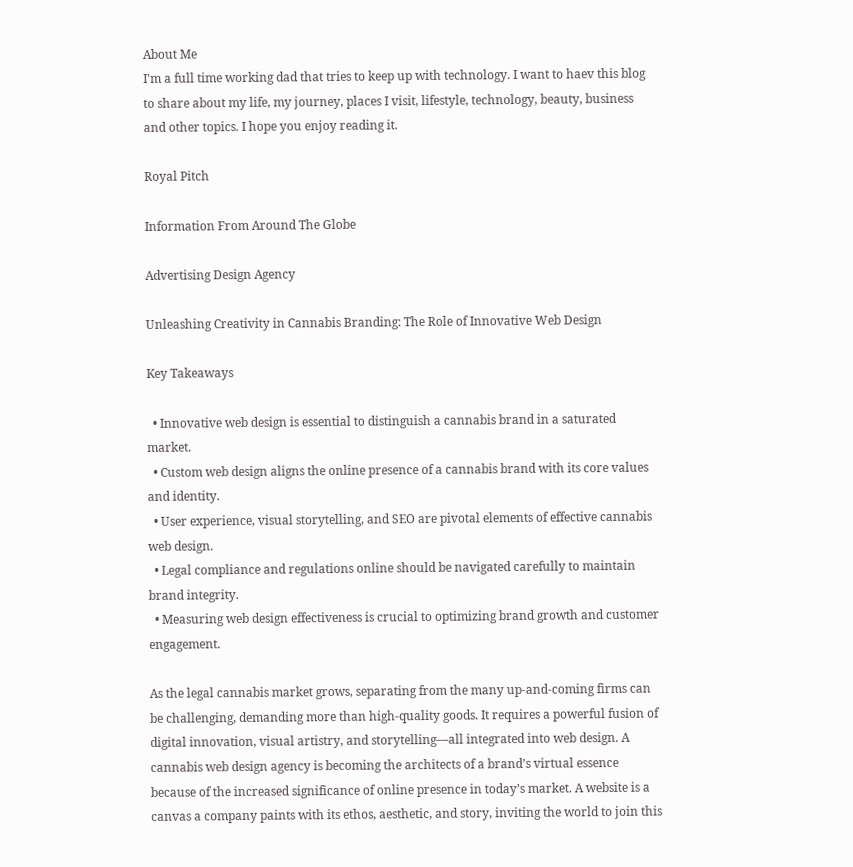About Me
I'm a full time working dad that tries to keep up with technology. I want to haev this blog to share about my life, my journey, places I visit, lifestyle, technology, beauty, business and other topics. I hope you enjoy reading it.

Royal Pitch

Information From Around The Globe

Advertising Design Agency

Unleashing Creativity in Cannabis Branding: The Role of Innovative Web Design

Key Takeaways

  • Innovative web design is essential to distinguish a cannabis brand in a saturated market.
  • Custom web design aligns the online presence of a cannabis brand with its core values and identity.
  • User experience, visual storytelling, and SEO are pivotal elements of effective cannabis web design.
  • Legal compliance and regulations online should be navigated carefully to maintain brand integrity.
  • Measuring web design effectiveness is crucial to optimizing brand growth and customer engagement.

As the legal cannabis market grows, separating from the many up-and-coming firms can be challenging, demanding more than high-quality goods. It requires a powerful fusion of digital innovation, visual artistry, and storytelling—all integrated into web design. A cannabis web design agency is becoming the architects of a brand’s virtual essence because of the increased significance of online presence in today’s market. A website is a canvas a company paints with its ethos, aesthetic, and story, inviting the world to join this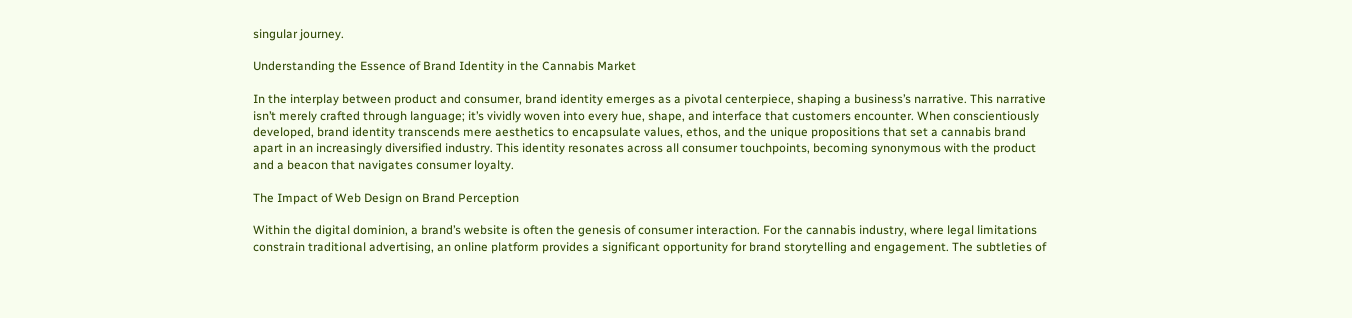singular journey.

Understanding the Essence of Brand Identity in the Cannabis Market

In the interplay between product and consumer, brand identity emerges as a pivotal centerpiece, shaping a business’s narrative. This narrative isn’t merely crafted through language; it’s vividly woven into every hue, shape, and interface that customers encounter. When conscientiously developed, brand identity transcends mere aesthetics to encapsulate values, ethos, and the unique propositions that set a cannabis brand apart in an increasingly diversified industry. This identity resonates across all consumer touchpoints, becoming synonymous with the product and a beacon that navigates consumer loyalty.

The Impact of Web Design on Brand Perception

Within the digital dominion, a brand’s website is often the genesis of consumer interaction. For the cannabis industry, where legal limitations constrain traditional advertising, an online platform provides a significant opportunity for brand storytelling and engagement. The subtleties of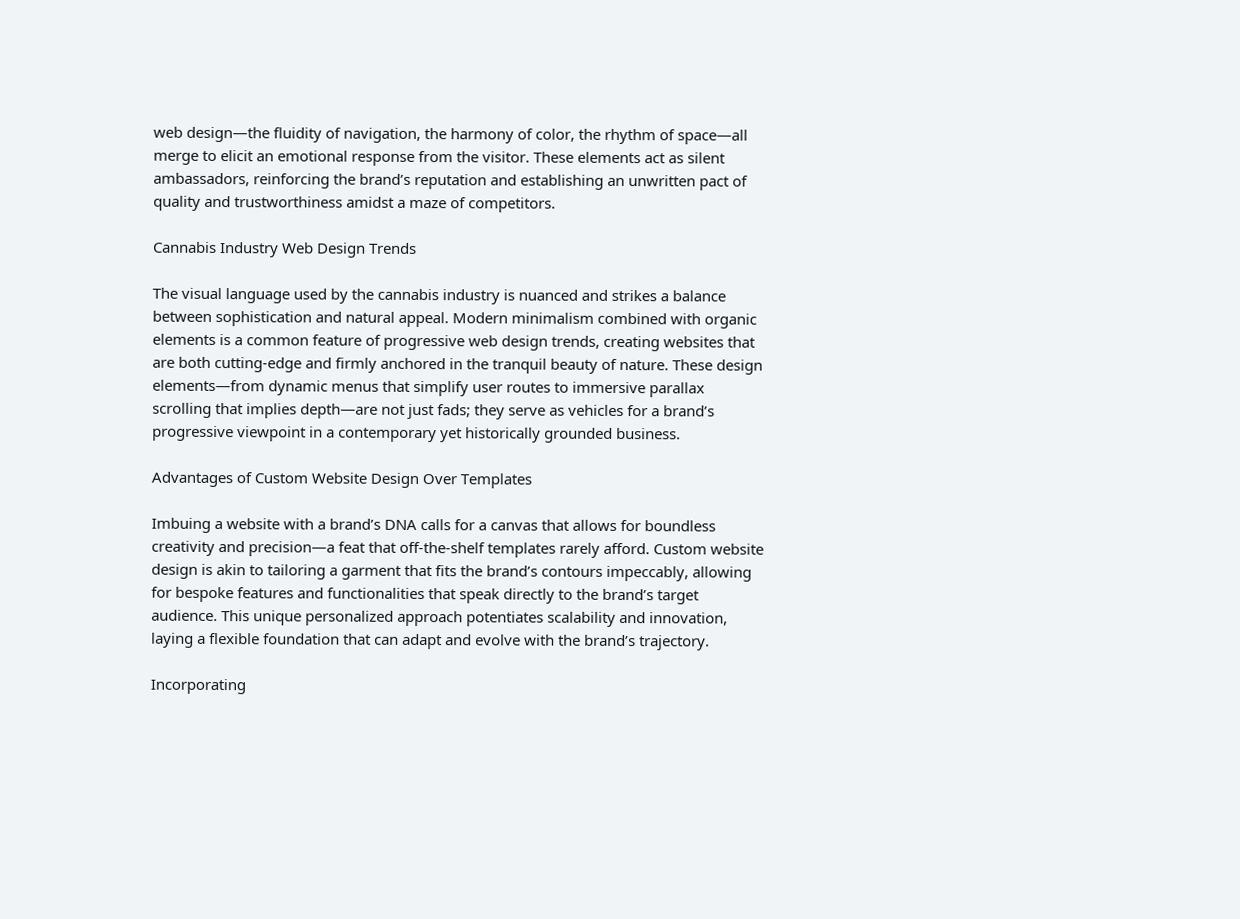web design—the fluidity of navigation, the harmony of color, the rhythm of space—all merge to elicit an emotional response from the visitor. These elements act as silent ambassadors, reinforcing the brand’s reputation and establishing an unwritten pact of quality and trustworthiness amidst a maze of competitors.

Cannabis Industry Web Design Trends

The visual language used by the cannabis industry is nuanced and strikes a balance between sophistication and natural appeal. Modern minimalism combined with organic elements is a common feature of progressive web design trends, creating websites that are both cutting-edge and firmly anchored in the tranquil beauty of nature. These design elements—from dynamic menus that simplify user routes to immersive parallax scrolling that implies depth—are not just fads; they serve as vehicles for a brand’s progressive viewpoint in a contemporary yet historically grounded business.

Advantages of Custom Website Design Over Templates

Imbuing a website with a brand’s DNA calls for a canvas that allows for boundless creativity and precision—a feat that off-the-shelf templates rarely afford. Custom website design is akin to tailoring a garment that fits the brand’s contours impeccably, allowing for bespoke features and functionalities that speak directly to the brand’s target audience. This unique personalized approach potentiates scalability and innovation, laying a flexible foundation that can adapt and evolve with the brand’s trajectory.

Incorporating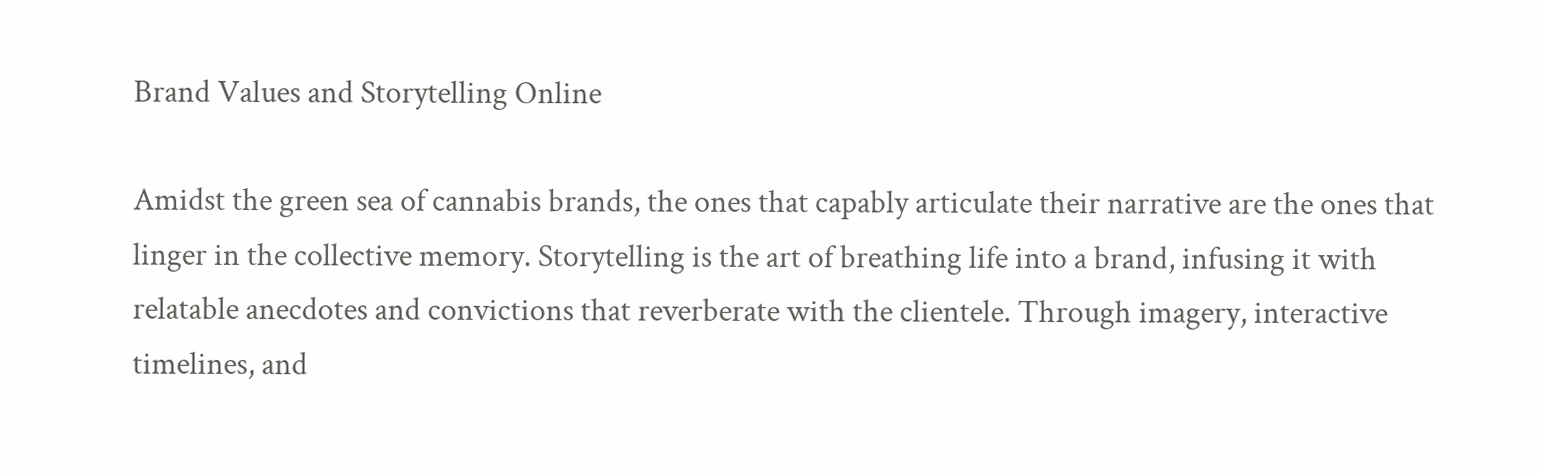Brand Values and Storytelling Online

Amidst the green sea of cannabis brands, the ones that capably articulate their narrative are the ones that linger in the collective memory. Storytelling is the art of breathing life into a brand, infusing it with relatable anecdotes and convictions that reverberate with the clientele. Through imagery, interactive timelines, and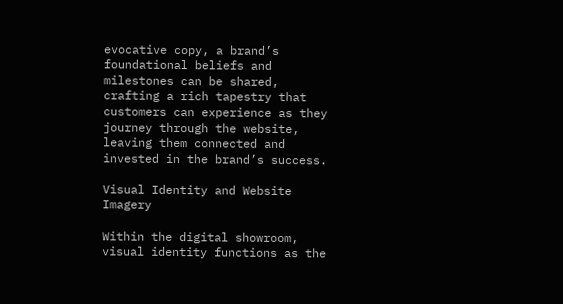evocative copy, a brand’s foundational beliefs and milestones can be shared, crafting a rich tapestry that customers can experience as they journey through the website, leaving them connected and invested in the brand’s success.

Visual Identity and Website Imagery

Within the digital showroom, visual identity functions as the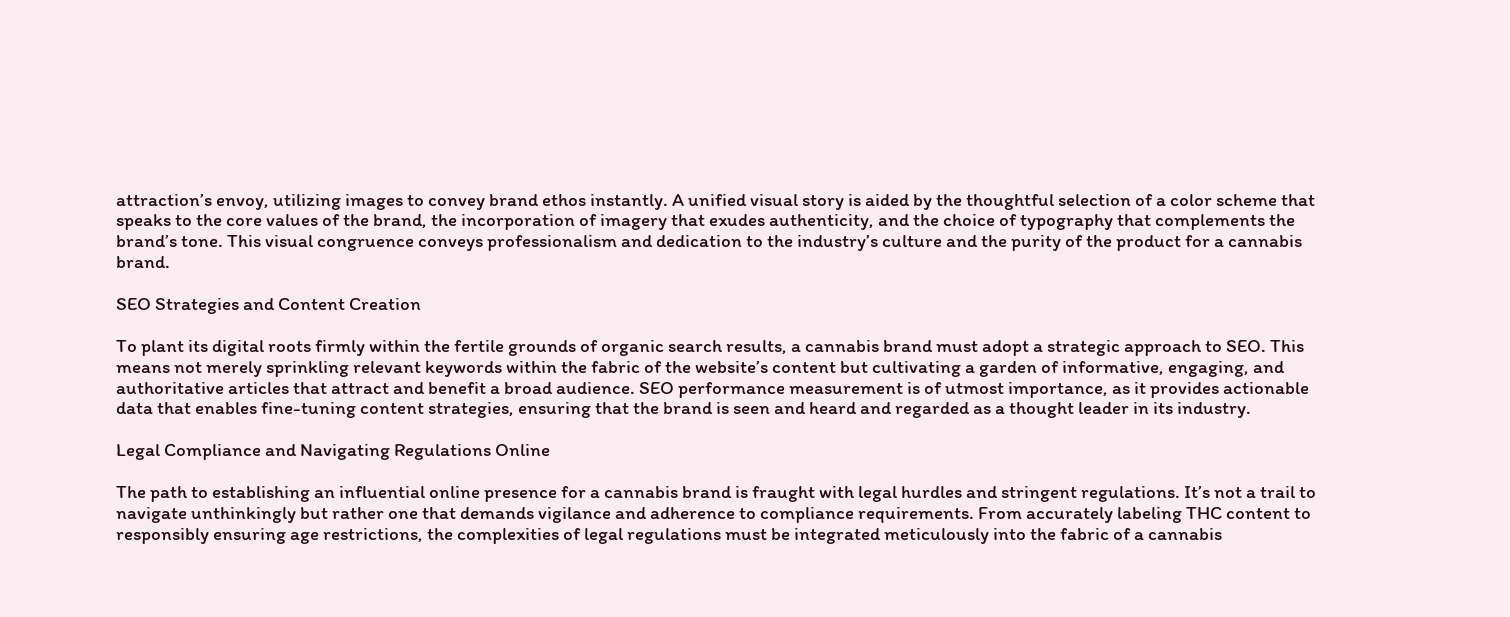attraction’s envoy, utilizing images to convey brand ethos instantly. A unified visual story is aided by the thoughtful selection of a color scheme that speaks to the core values of the brand, the incorporation of imagery that exudes authenticity, and the choice of typography that complements the brand’s tone. This visual congruence conveys professionalism and dedication to the industry’s culture and the purity of the product for a cannabis brand.

SEO Strategies and Content Creation

To plant its digital roots firmly within the fertile grounds of organic search results, a cannabis brand must adopt a strategic approach to SEO. This means not merely sprinkling relevant keywords within the fabric of the website’s content but cultivating a garden of informative, engaging, and authoritative articles that attract and benefit a broad audience. SEO performance measurement is of utmost importance, as it provides actionable data that enables fine-tuning content strategies, ensuring that the brand is seen and heard and regarded as a thought leader in its industry.

Legal Compliance and Navigating Regulations Online

The path to establishing an influential online presence for a cannabis brand is fraught with legal hurdles and stringent regulations. It’s not a trail to navigate unthinkingly but rather one that demands vigilance and adherence to compliance requirements. From accurately labeling THC content to responsibly ensuring age restrictions, the complexities of legal regulations must be integrated meticulously into the fabric of a cannabis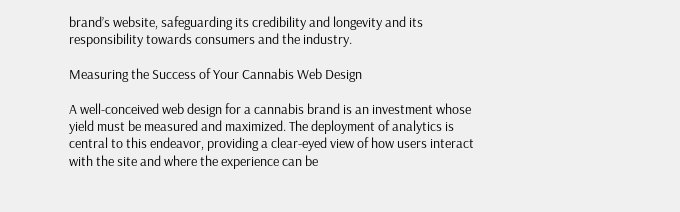brand’s website, safeguarding its credibility and longevity and its responsibility towards consumers and the industry.

Measuring the Success of Your Cannabis Web Design

A well-conceived web design for a cannabis brand is an investment whose yield must be measured and maximized. The deployment of analytics is central to this endeavor, providing a clear-eyed view of how users interact with the site and where the experience can be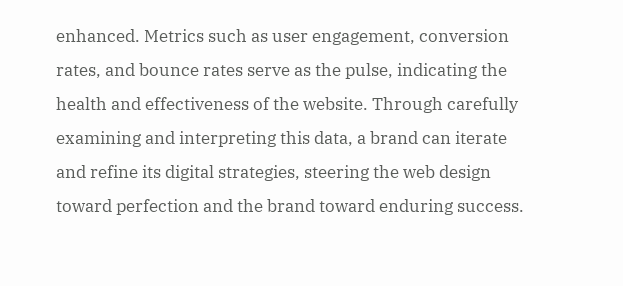enhanced. Metrics such as user engagement, conversion rates, and bounce rates serve as the pulse, indicating the health and effectiveness of the website. Through carefully examining and interpreting this data, a brand can iterate and refine its digital strategies, steering the web design toward perfection and the brand toward enduring success.